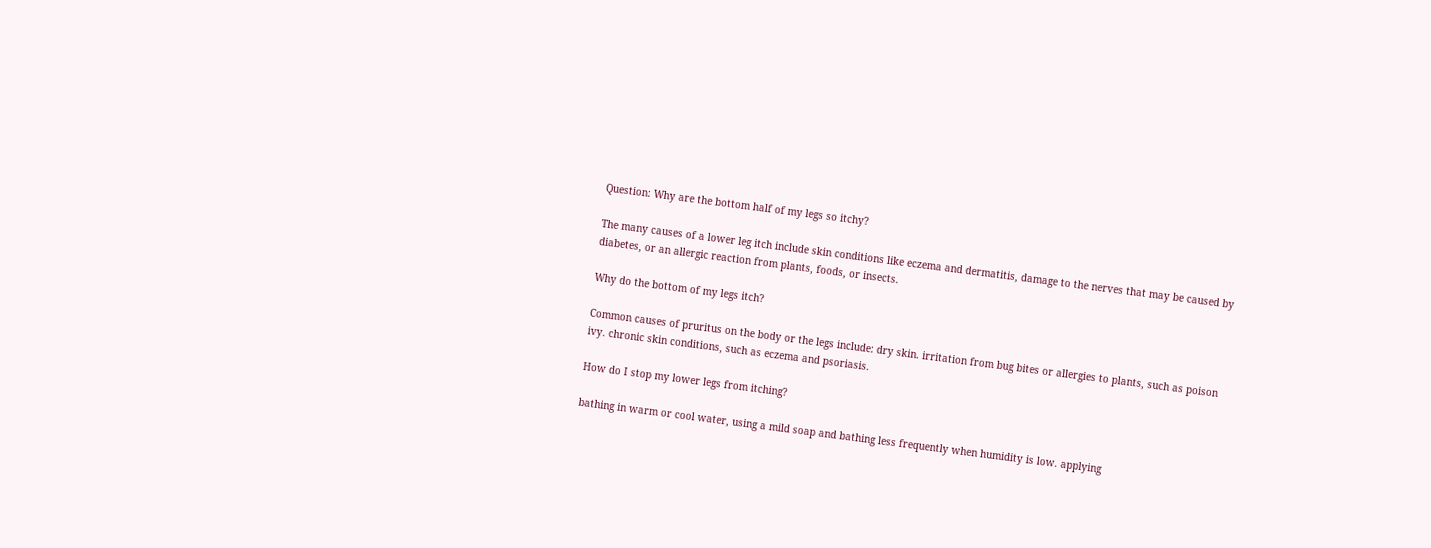Question: Why are the bottom half of my legs so itchy?

The many causes of a lower leg itch include skin conditions like eczema and dermatitis, damage to the nerves that may be caused by diabetes, or an allergic reaction from plants, foods, or insects.

Why do the bottom of my legs itch?

Common causes of pruritus on the body or the legs include: dry skin. irritation from bug bites or allergies to plants, such as poison ivy. chronic skin conditions, such as eczema and psoriasis.

How do I stop my lower legs from itching?

bathing in warm or cool water, using a mild soap and bathing less frequently when humidity is low. applying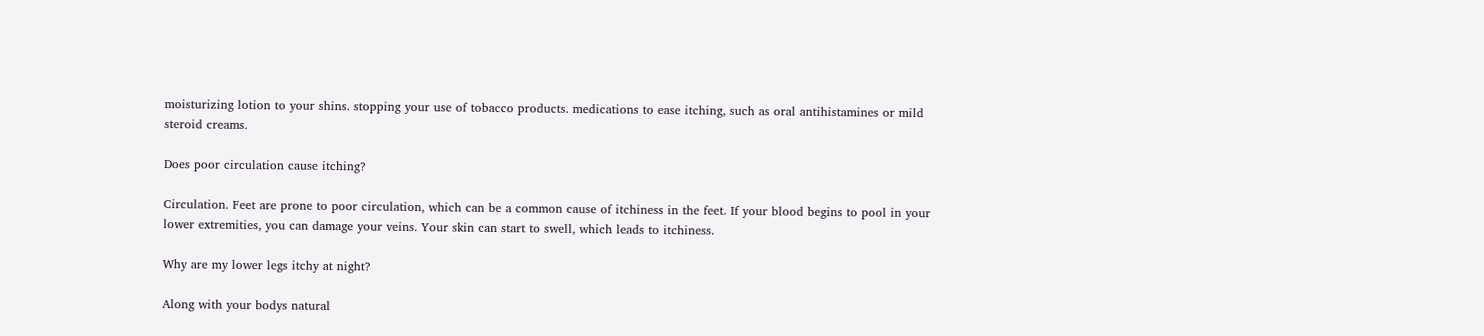moisturizing lotion to your shins. stopping your use of tobacco products. medications to ease itching, such as oral antihistamines or mild steroid creams.

Does poor circulation cause itching?

Circulation. Feet are prone to poor circulation, which can be a common cause of itchiness in the feet. If your blood begins to pool in your lower extremities, you can damage your veins. Your skin can start to swell, which leads to itchiness.

Why are my lower legs itchy at night?

Along with your bodys natural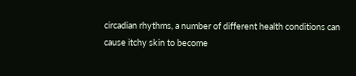circadian rhythms, a number of different health conditions can cause itchy skin to become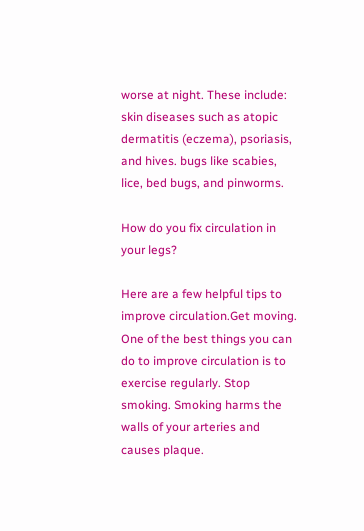worse at night. These include: skin diseases such as atopic dermatitis (eczema), psoriasis, and hives. bugs like scabies, lice, bed bugs, and pinworms.

How do you fix circulation in your legs?

Here are a few helpful tips to improve circulation.Get moving. One of the best things you can do to improve circulation is to exercise regularly. Stop smoking. Smoking harms the walls of your arteries and causes plaque.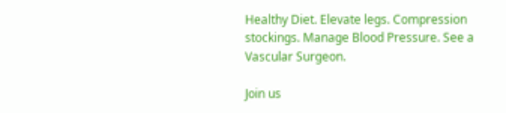Healthy Diet. Elevate legs. Compression stockings. Manage Blood Pressure. See a Vascular Surgeon.

Join us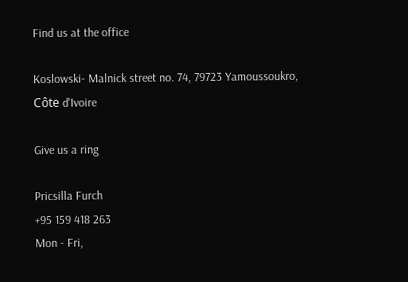Find us at the office

Koslowski- Malnick street no. 74, 79723 Yamoussoukro, Côte d'Ivoire

Give us a ring

Pricsilla Furch
+95 159 418 263
Mon - Fri,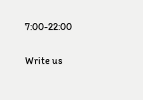7:00-22:00

Write us